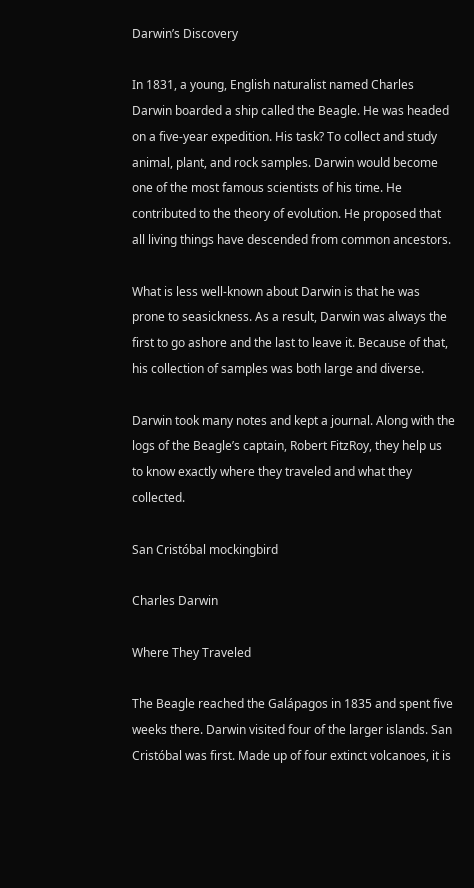Darwin’s Discovery

In 1831, a young, English naturalist named Charles Darwin boarded a ship called the Beagle. He was headed on a five‑year expedition. His task? To collect and study animal, plant, and rock samples. Darwin would become one of the most famous scientists of his time. He contributed to the theory of evolution. He proposed that all living things have descended from common ancestors.

What is less well‑known about Darwin is that he was prone to seasickness. As a result, Darwin was always the first to go ashore and the last to leave it. Because of that, his collection of samples was both large and diverse.

Darwin took many notes and kept a journal. Along with the logs of the Beagle’s captain, Robert FitzRoy, they help us to know exactly where they traveled and what they collected.

San Cristóbal mockingbird

Charles Darwin

Where They Traveled

The Beagle reached the Galápagos in 1835 and spent five weeks there. Darwin visited four of the larger islands. San Cristóbal was first. Made up of four extinct volcanoes, it is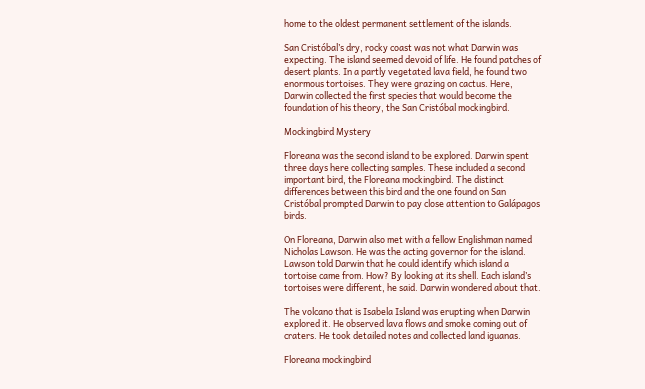home to the oldest permanent settlement of the islands.

San Cristóbal’s dry, rocky coast was not what Darwin was expecting. The island seemed devoid of life. He found patches of desert plants. In a partly vegetated lava field, he found two enormous tortoises. They were grazing on cactus. Here, Darwin collected the first species that would become the foundation of his theory, the San Cristóbal mockingbird.

Mockingbird Mystery

Floreana was the second island to be explored. Darwin spent three days here collecting samples. These included a second important bird, the Floreana mockingbird. The distinct differences between this bird and the one found on San Cristóbal prompted Darwin to pay close attention to Galápagos birds.

On Floreana, Darwin also met with a fellow Englishman named Nicholas Lawson. He was the acting governor for the island. Lawson told Darwin that he could identify which island a tortoise came from. How? By looking at its shell. Each island’s tortoises were different, he said. Darwin wondered about that.

The volcano that is Isabela Island was erupting when Darwin explored it. He observed lava flows and smoke coming out of craters. He took detailed notes and collected land iguanas.

Floreana mockingbird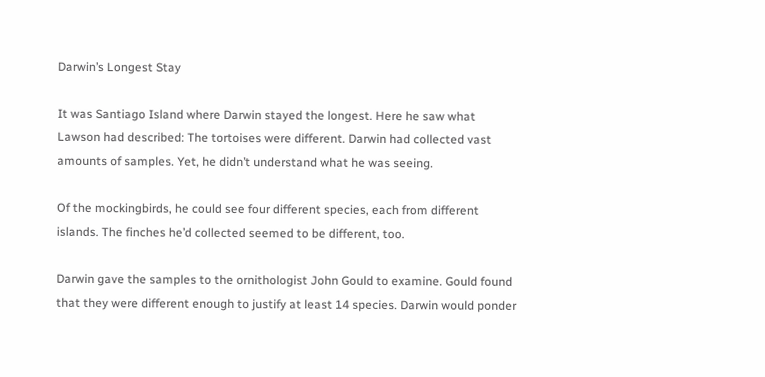Darwin’s Longest Stay

It was Santiago Island where Darwin stayed the longest. Here he saw what Lawson had described: The tortoises were different. Darwin had collected vast amounts of samples. Yet, he didn’t understand what he was seeing.

Of the mockingbirds, he could see four different species, each from different islands. The finches he’d collected seemed to be different, too.

Darwin gave the samples to the ornithologist John Gould to examine. Gould found that they were different enough to justify at least 14 species. Darwin would ponder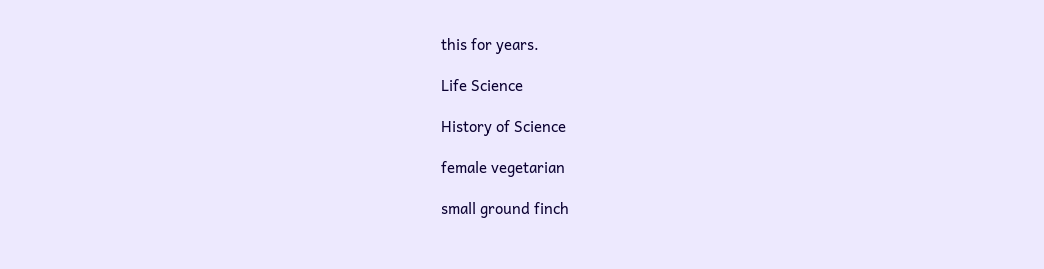this for years.

Life Science

History of Science

female vegetarian

small ground finch